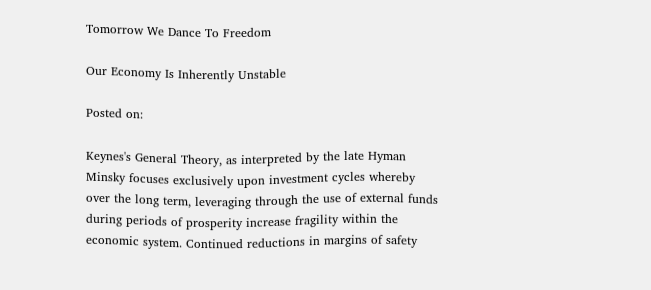Tomorrow We Dance To Freedom

Our Economy Is Inherently Unstable

Posted on:

Keynes's General Theory, as interpreted by the late Hyman Minsky focuses exclusively upon investment cycles whereby over the long term, leveraging through the use of external funds during periods of prosperity increase fragility within the economic system. Continued reductions in margins of safety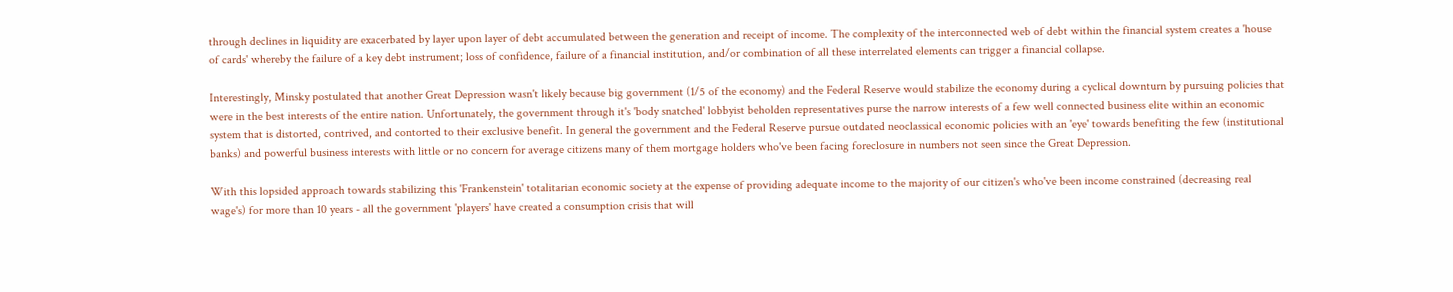through declines in liquidity are exacerbated by layer upon layer of debt accumulated between the generation and receipt of income. The complexity of the interconnected web of debt within the financial system creates a 'house of cards' whereby the failure of a key debt instrument; loss of confidence, failure of a financial institution, and/or combination of all these interrelated elements can trigger a financial collapse.

Interestingly, Minsky postulated that another Great Depression wasn't likely because big government (1/5 of the economy) and the Federal Reserve would stabilize the economy during a cyclical downturn by pursuing policies that were in the best interests of the entire nation. Unfortunately, the government through it's 'body snatched' lobbyist beholden representatives purse the narrow interests of a few well connected business elite within an economic system that is distorted, contrived, and contorted to their exclusive benefit. In general the government and the Federal Reserve pursue outdated neoclassical economic policies with an 'eye' towards benefiting the few (institutional banks) and powerful business interests with little or no concern for average citizens many of them mortgage holders who've been facing foreclosure in numbers not seen since the Great Depression.

With this lopsided approach towards stabilizing this 'Frankenstein' totalitarian economic society at the expense of providing adequate income to the majority of our citizen's who've been income constrained (decreasing real wage's) for more than 10 years - all the government 'players' have created a consumption crisis that will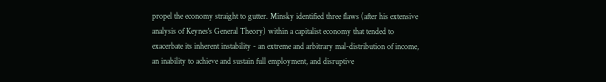propel the economy straight to gutter. Minsky identified three flaws (after his extensive analysis of Keynes's General Theory) within a capitalist economy that tended to exacerbate its inherent instability - an extreme and arbitrary mal-distribution of income, an inability to achieve and sustain full employment, and disruptive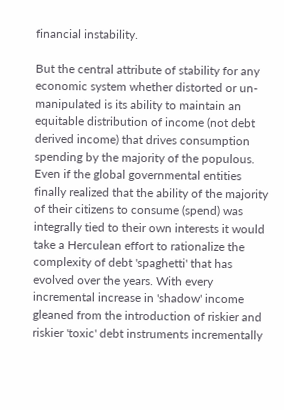financial instability.

But the central attribute of stability for any economic system whether distorted or un-manipulated is its ability to maintain an equitable distribution of income (not debt derived income) that drives consumption spending by the majority of the populous. Even if the global governmental entities finally realized that the ability of the majority of their citizens to consume (spend) was integrally tied to their own interests it would take a Herculean effort to rationalize the complexity of debt 'spaghetti' that has evolved over the years. With every incremental increase in 'shadow' income gleaned from the introduction of riskier and riskier 'toxic' debt instruments incrementally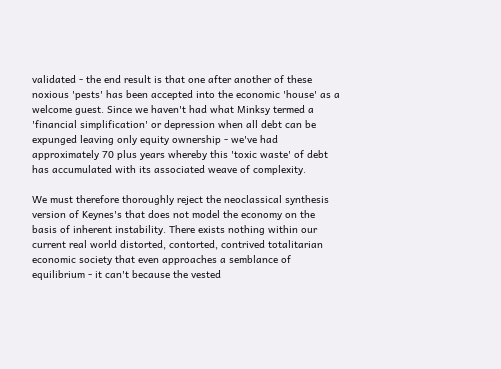validated - the end result is that one after another of these noxious 'pests' has been accepted into the economic 'house' as a welcome guest. Since we haven't had what Minksy termed a 'financial simplification' or depression when all debt can be expunged leaving only equity ownership - we've had approximately 70 plus years whereby this 'toxic waste' of debt has accumulated with its associated weave of complexity.

We must therefore thoroughly reject the neoclassical synthesis version of Keynes's that does not model the economy on the basis of inherent instability. There exists nothing within our current real world distorted, contorted, contrived totalitarian economic society that even approaches a semblance of equilibrium - it can't because the vested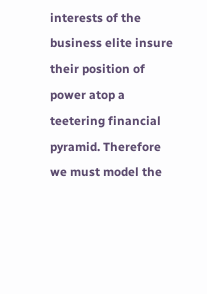interests of the business elite insure their position of power atop a teetering financial pyramid. Therefore we must model the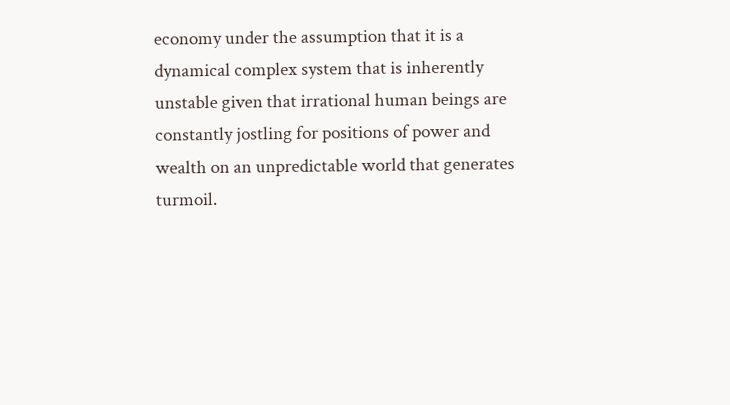economy under the assumption that it is a dynamical complex system that is inherently unstable given that irrational human beings are constantly jostling for positions of power and wealth on an unpredictable world that generates turmoil.